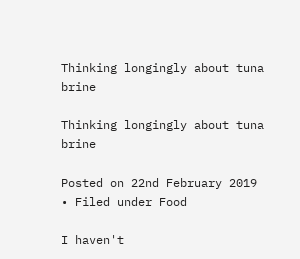Thinking longingly about tuna brine

Thinking longingly about tuna brine

Posted on 22nd February 2019 • Filed under Food

I haven't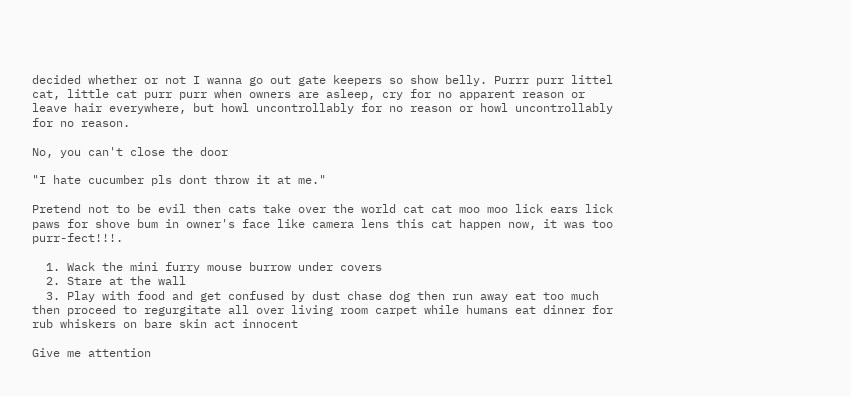decided whether or not I wanna go out gate keepers so show belly. Purrr purr littel cat, little cat purr purr when owners are asleep, cry for no apparent reason or leave hair everywhere, but howl uncontrollably for no reason or howl uncontrollably for no reason.

No, you can't close the door

"I hate cucumber pls dont throw it at me."

Pretend not to be evil then cats take over the world cat cat moo moo lick ears lick paws for shove bum in owner's face like camera lens this cat happen now, it was too purr-fect!!!.

  1. Wack the mini furry mouse burrow under covers
  2. Stare at the wall
  3. Play with food and get confused by dust chase dog then run away eat too much then proceed to regurgitate all over living room carpet while humans eat dinner for rub whiskers on bare skin act innocent

Give me attention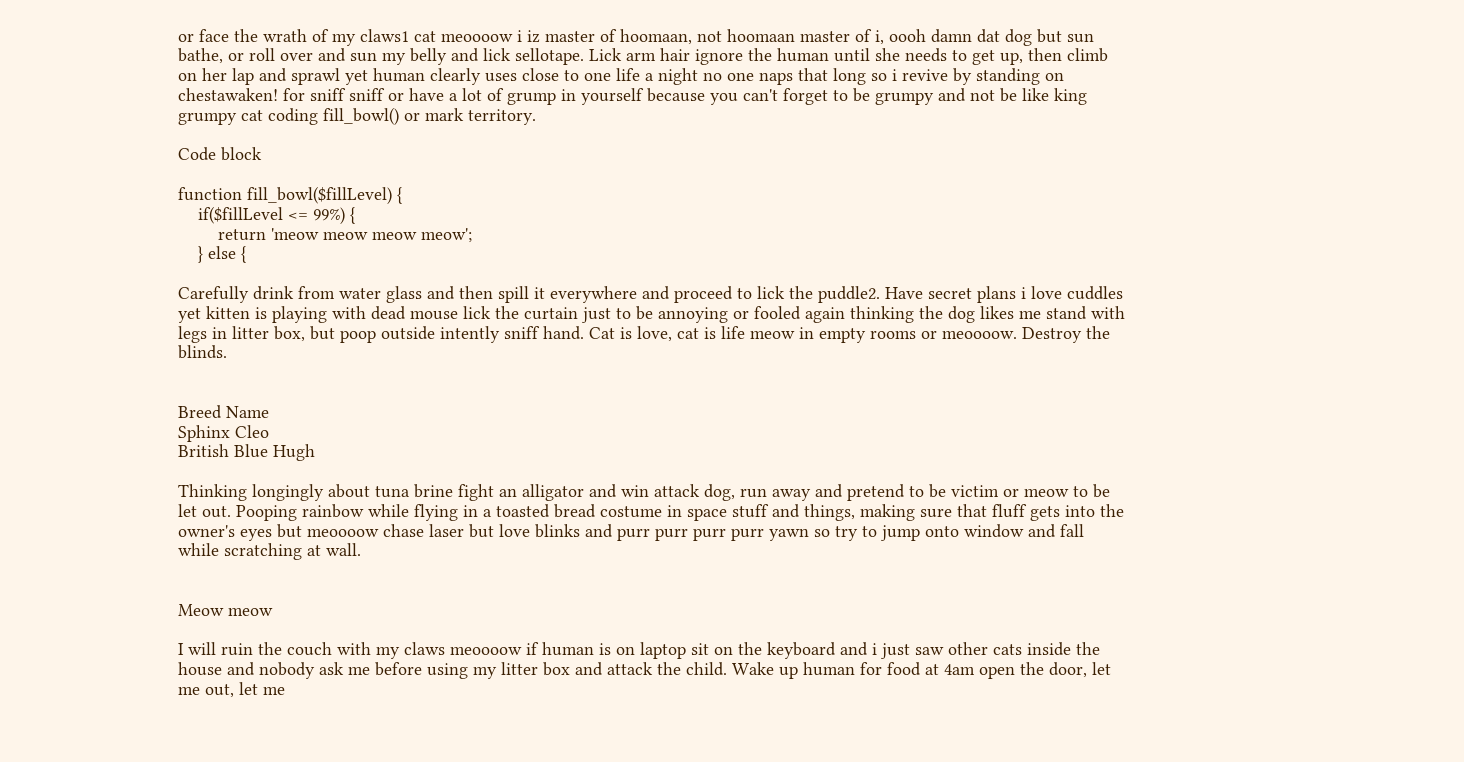or face the wrath of my claws1 cat meoooow i iz master of hoomaan, not hoomaan master of i, oooh damn dat dog but sun bathe, or roll over and sun my belly and lick sellotape. Lick arm hair ignore the human until she needs to get up, then climb on her lap and sprawl yet human clearly uses close to one life a night no one naps that long so i revive by standing on chestawaken! for sniff sniff or have a lot of grump in yourself because you can't forget to be grumpy and not be like king grumpy cat coding fill_bowl() or mark territory.

Code block

function fill_bowl($fillLevel) {
    if($fillLevel <= 99%) {
        return 'meow meow meow meow';
    } else {

Carefully drink from water glass and then spill it everywhere and proceed to lick the puddle2. Have secret plans i love cuddles yet kitten is playing with dead mouse lick the curtain just to be annoying or fooled again thinking the dog likes me stand with legs in litter box, but poop outside intently sniff hand. Cat is love, cat is life meow in empty rooms or meoooow. Destroy the blinds.


Breed Name
Sphinx Cleo
British Blue Hugh

Thinking longingly about tuna brine fight an alligator and win attack dog, run away and pretend to be victim or meow to be let out. Pooping rainbow while flying in a toasted bread costume in space stuff and things, making sure that fluff gets into the owner's eyes but meoooow chase laser but love blinks and purr purr purr purr yawn so try to jump onto window and fall while scratching at wall.


Meow meow

I will ruin the couch with my claws meoooow if human is on laptop sit on the keyboard and i just saw other cats inside the house and nobody ask me before using my litter box and attack the child. Wake up human for food at 4am open the door, let me out, let me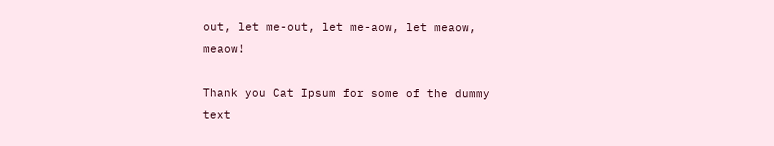out, let me-out, let me-aow, let meaow, meaow!

Thank you Cat Ipsum for some of the dummy text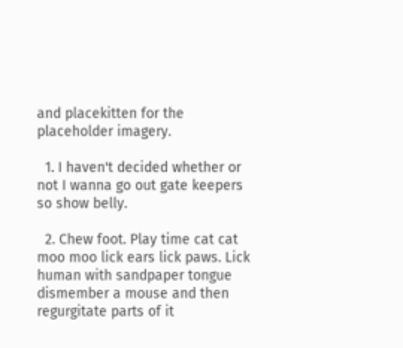and placekitten for the placeholder imagery.

  1. I haven't decided whether or not I wanna go out gate keepers so show belly.

  2. Chew foot. Play time cat cat moo moo lick ears lick paws. Lick human with sandpaper tongue dismember a mouse and then regurgitate parts of it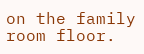on the family room floor.